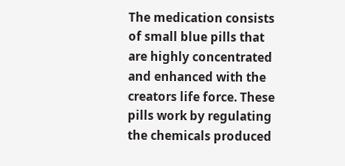The medication consists of small blue pills that are highly concentrated and enhanced with the creators life force. These pills work by regulating the chemicals produced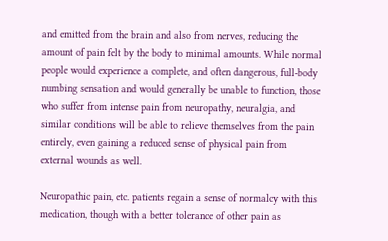and emitted from the brain and also from nerves, reducing the amount of pain felt by the body to minimal amounts. While normal people would experience a complete, and often dangerous, full-body numbing sensation and would generally be unable to function, those who suffer from intense pain from neuropathy, neuralgia, and similar conditions will be able to relieve themselves from the pain entirely, even gaining a reduced sense of physical pain from external wounds as well.

Neuropathic pain, etc. patients regain a sense of normalcy with this medication, though with a better tolerance of other pain as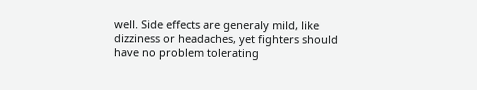well. Side effects are generaly mild, like dizziness or headaches, yet fighters should have no problem tolerating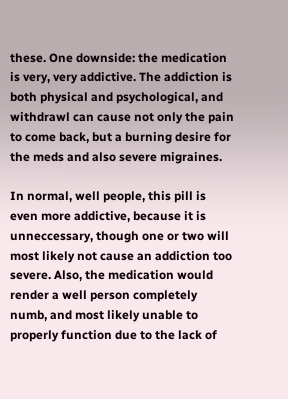these. One downside: the medication is very, very addictive. The addiction is both physical and psychological, and withdrawl can cause not only the pain to come back, but a burning desire for the meds and also severe migraines.

In normal, well people, this pill is even more addictive, because it is unneccessary, though one or two will most likely not cause an addiction too severe. Also, the medication would render a well person completely numb, and most likely unable to properly function due to the lack of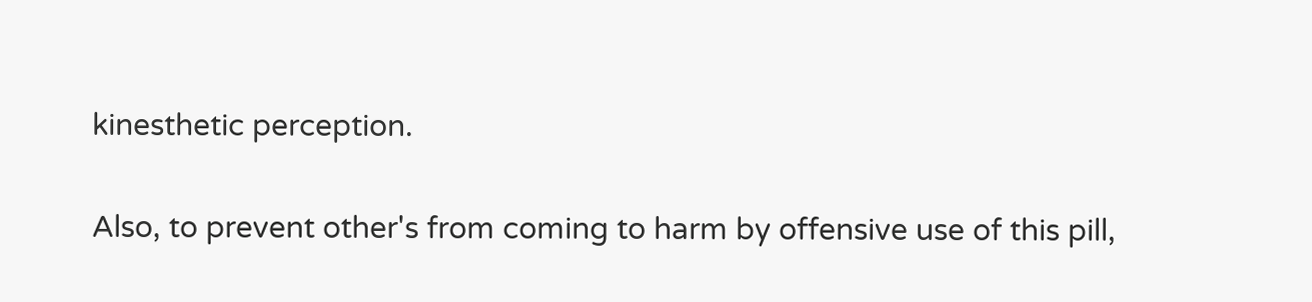kinesthetic perception.

Also, to prevent other's from coming to harm by offensive use of this pill,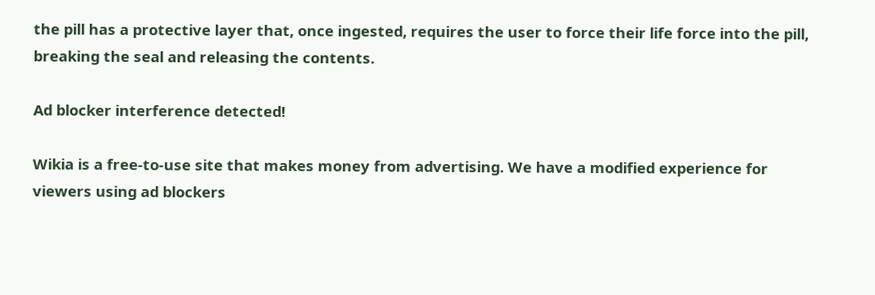the pill has a protective layer that, once ingested, requires the user to force their life force into the pill, breaking the seal and releasing the contents.

Ad blocker interference detected!

Wikia is a free-to-use site that makes money from advertising. We have a modified experience for viewers using ad blockers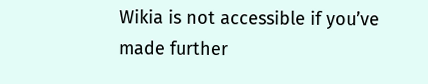Wikia is not accessible if you’ve made further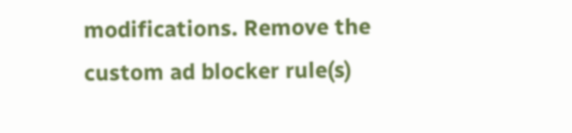modifications. Remove the custom ad blocker rule(s)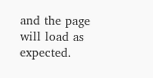and the page will load as expected.